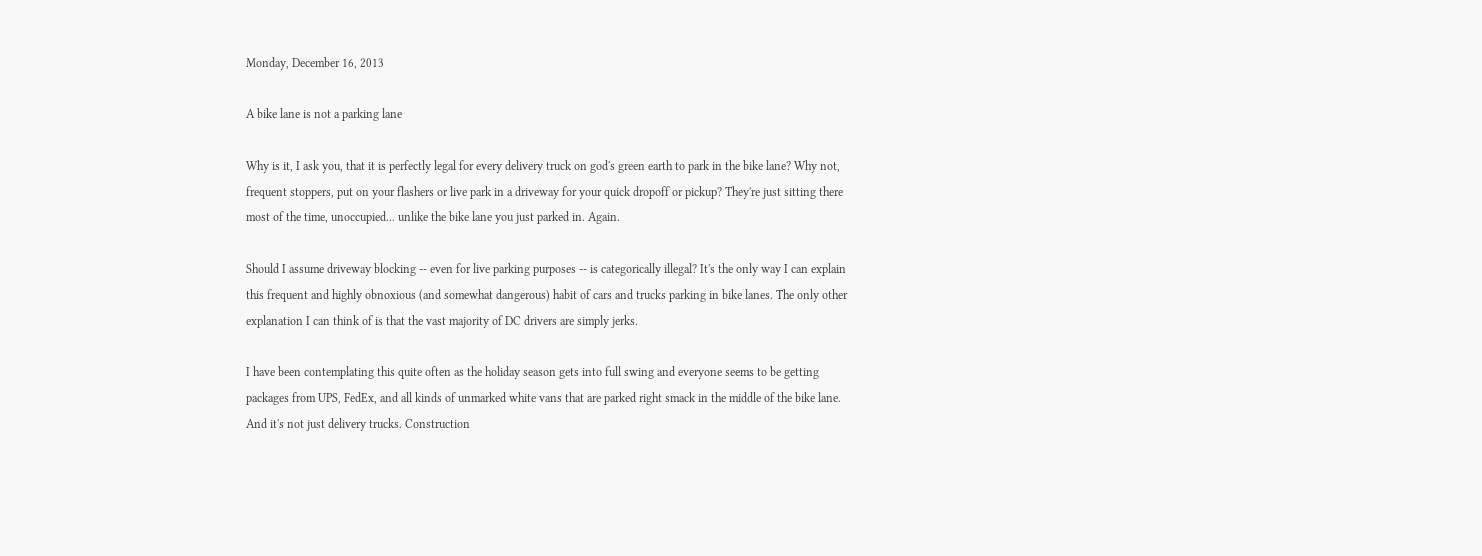Monday, December 16, 2013

A bike lane is not a parking lane

Why is it, I ask you, that it is perfectly legal for every delivery truck on god's green earth to park in the bike lane? Why not, frequent stoppers, put on your flashers or live park in a driveway for your quick dropoff or pickup? They're just sitting there most of the time, unoccupied... unlike the bike lane you just parked in. Again.

Should I assume driveway blocking -- even for live parking purposes -- is categorically illegal? It's the only way I can explain this frequent and highly obnoxious (and somewhat dangerous) habit of cars and trucks parking in bike lanes. The only other explanation I can think of is that the vast majority of DC drivers are simply jerks.

I have been contemplating this quite often as the holiday season gets into full swing and everyone seems to be getting packages from UPS, FedEx, and all kinds of unmarked white vans that are parked right smack in the middle of the bike lane. And it's not just delivery trucks. Construction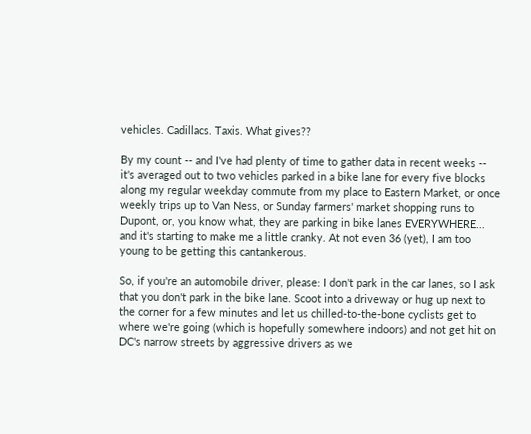vehicles. Cadillacs. Taxis. What gives??

By my count -- and I've had plenty of time to gather data in recent weeks -- it's averaged out to two vehicles parked in a bike lane for every five blocks along my regular weekday commute from my place to Eastern Market, or once weekly trips up to Van Ness, or Sunday farmers' market shopping runs to Dupont, or, you know what, they are parking in bike lanes EVERYWHERE... and it's starting to make me a little cranky. At not even 36 (yet), I am too young to be getting this cantankerous.

So, if you're an automobile driver, please: I don't park in the car lanes, so I ask that you don't park in the bike lane. Scoot into a driveway or hug up next to the corner for a few minutes and let us chilled-to-the-bone cyclists get to where we're going (which is hopefully somewhere indoors) and not get hit on DC's narrow streets by aggressive drivers as we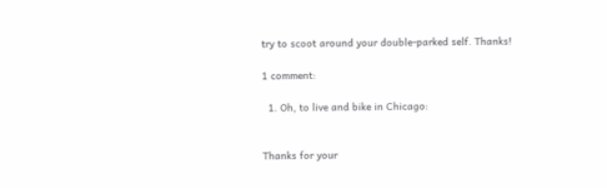try to scoot around your double-parked self. Thanks!

1 comment:

  1. Oh, to live and bike in Chicago:


Thanks for your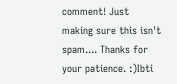comment! Just making sure this isn't spam.... Thanks for your patience. :)Ibti